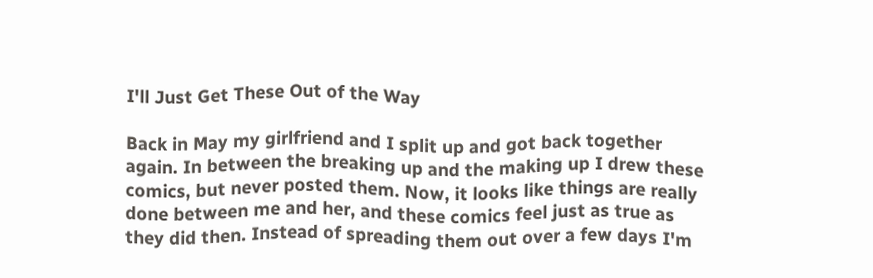I'll Just Get These Out of the Way

Back in May my girlfriend and I split up and got back together again. In between the breaking up and the making up I drew these comics, but never posted them. Now, it looks like things are really done between me and her, and these comics feel just as true as they did then. Instead of spreading them out over a few days I'm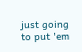just going to put 'em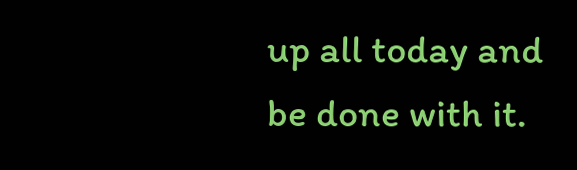up all today and be done with it.